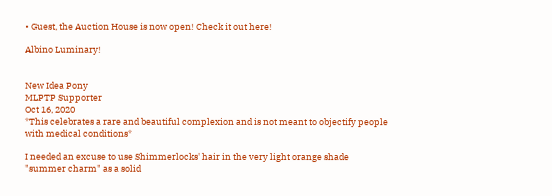• Guest, the Auction House is now open! Check it out here!

Albino Luminary!


New Idea Pony
MLPTP Supporter
Oct 16, 2020
*This celebrates a rare and beautiful complexion and is not meant to objectify people with medical conditions*

I needed an excuse to use Shimmerlocks' hair in the very light orange shade "summer charm" as a solid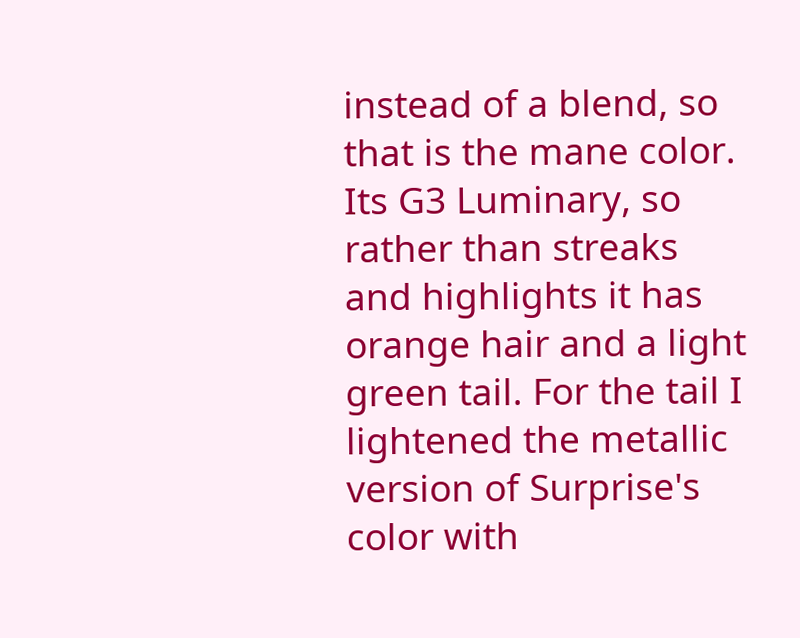instead of a blend, so that is the mane color. Its G3 Luminary, so rather than streaks and highlights it has orange hair and a light green tail. For the tail I lightened the metallic version of Surprise's color with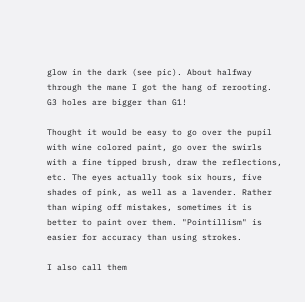glow in the dark (see pic). About halfway through the mane I got the hang of rerooting. G3 holes are bigger than G1!

Thought it would be easy to go over the pupil with wine colored paint, go over the swirls with a fine tipped brush, draw the reflections, etc. The eyes actually took six hours, five shades of pink, as well as a lavender. Rather than wiping off mistakes, sometimes it is better to paint over them. "Pointillism" is easier for accuracy than using strokes.

I also call them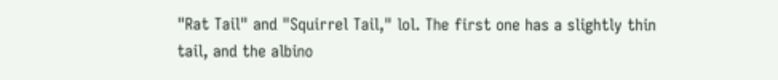"Rat Tail" and "Squirrel Tail," lol. The first one has a slightly thin tail, and the albino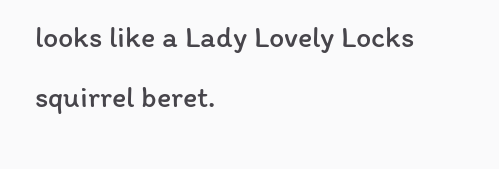looks like a Lady Lovely Locks squirrel beret.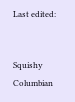Last edited:


Squishy Columbian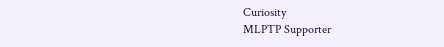Curiosity
MLPTP Supporter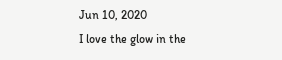Jun 10, 2020
I love the glow in the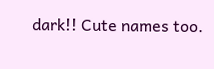dark!! Cute names too.